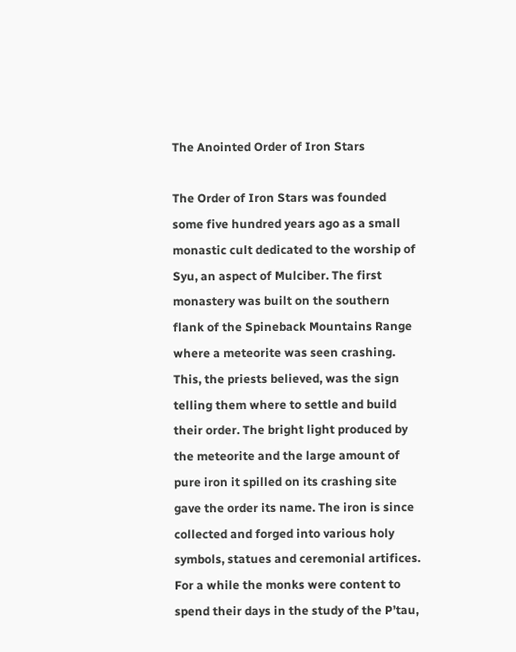The Anointed Order of Iron Stars

The Order of Iron Stars was founded some five hundred years ago as a small monastic cult dedicated to the worship of Syu, an aspect of Mulciber. The first monastery was built on the southern flank of the Spineback Mountains Range where a meteorite was seen crashing. This, the priests believed, was the sign telling them where to settle and build their order. The bright light produced by the meteorite and the large amount of pure iron it spilled on its crashing site gave the order its name. The iron is since collected and forged into various holy symbols, statues and ceremonial artifices. For a while the monks were content to spend their days in the study of the P’tau,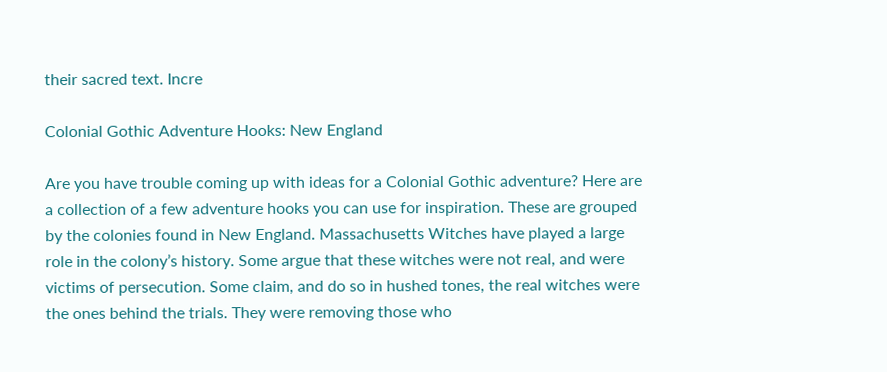their sacred text. Incre

Colonial Gothic Adventure Hooks: New England

Are you have trouble coming up with ideas for a Colonial Gothic adventure? Here are a collection of a few adventure hooks you can use for inspiration. These are grouped by the colonies found in New England. Massachusetts Witches have played a large role in the colony’s history. Some argue that these witches were not real, and were victims of persecution. Some claim, and do so in hushed tones, the real witches were the ones behind the trials. They were removing those who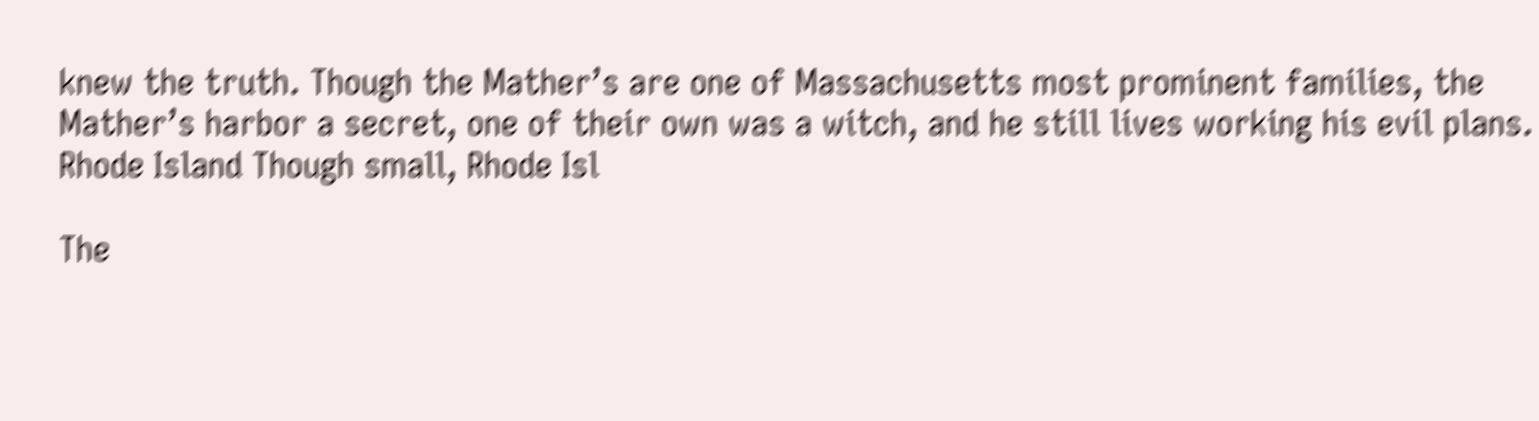knew the truth. Though the Mather’s are one of Massachusetts most prominent families, the Mather’s harbor a secret, one of their own was a witch, and he still lives working his evil plans. Rhode Island Though small, Rhode Isl

The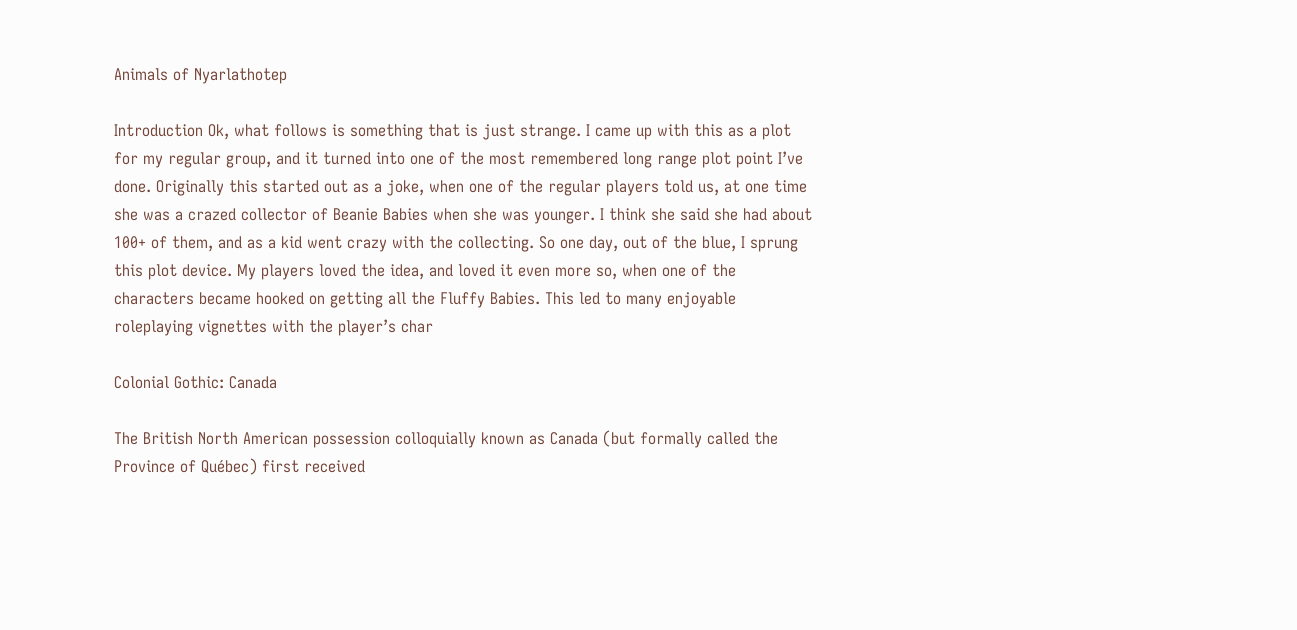Animals of Nyarlathotep

Introduction Ok, what follows is something that is just strange. I came up with this as a plot for my regular group, and it turned into one of the most remembered long range plot point I’ve done. Originally this started out as a joke, when one of the regular players told us, at one time she was a crazed collector of Beanie Babies when she was younger. I think she said she had about 100+ of them, and as a kid went crazy with the collecting. So one day, out of the blue, I sprung this plot device. My players loved the idea, and loved it even more so, when one of the characters became hooked on getting all the Fluffy Babies. This led to many enjoyable roleplaying vignettes with the player’s char

Colonial Gothic: Canada

The British North American possession colloquially known as Canada (but formally called the Province of Québec) first received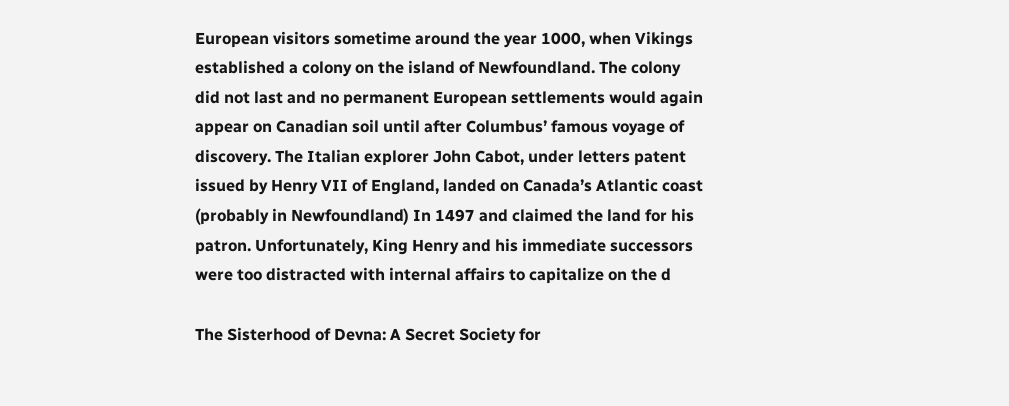European visitors sometime around the year 1000, when Vikings established a colony on the island of Newfoundland. The colony did not last and no permanent European settlements would again appear on Canadian soil until after Columbus’ famous voyage of discovery. The Italian explorer John Cabot, under letters patent issued by Henry VII of England, landed on Canada’s Atlantic coast (probably in Newfoundland) In 1497 and claimed the land for his patron. Unfortunately, King Henry and his immediate successors were too distracted with internal affairs to capitalize on the d

The Sisterhood of Devna: A Secret Society for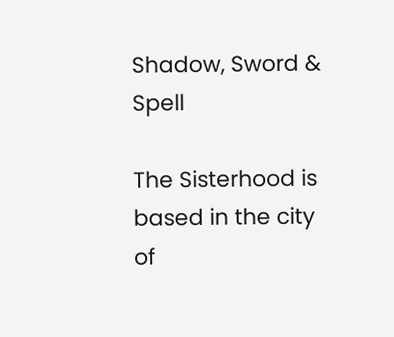Shadow, Sword & Spell

The Sisterhood is based in the city of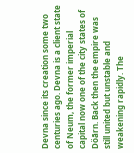Devna since its creation some two centuries ago. Devna is a client state of Neum, the former imperial capital now one of the city states of Döãrn. Back then the empire was still united but unstable and weakening rapidly. The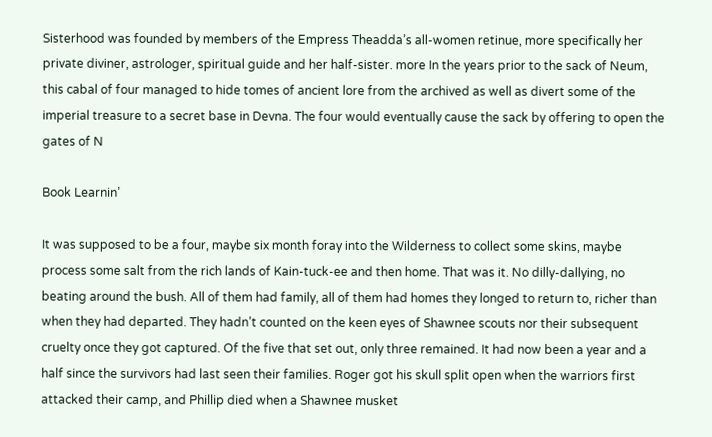Sisterhood was founded by members of the Empress Theadda’s all-women retinue, more specifically her private diviner, astrologer, spiritual guide and her half-sister. more In the years prior to the sack of Neum, this cabal of four managed to hide tomes of ancient lore from the archived as well as divert some of the imperial treasure to a secret base in Devna. The four would eventually cause the sack by offering to open the gates of N

Book Learnin’

It was supposed to be a four, maybe six month foray into the Wilderness to collect some skins, maybe process some salt from the rich lands of Kain-tuck-ee and then home. That was it. No dilly-dallying, no beating around the bush. All of them had family, all of them had homes they longed to return to, richer than when they had departed. They hadn’t counted on the keen eyes of Shawnee scouts nor their subsequent cruelty once they got captured. Of the five that set out, only three remained. It had now been a year and a half since the survivors had last seen their families. Roger got his skull split open when the warriors first attacked their camp, and Phillip died when a Shawnee musket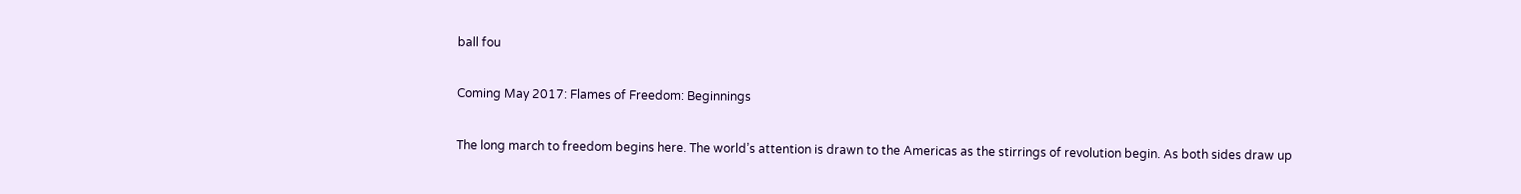ball fou

Coming May 2017: Flames of Freedom: Beginnings

The long march to freedom begins here. The world’s attention is drawn to the Americas as the stirrings of revolution begin. As both sides draw up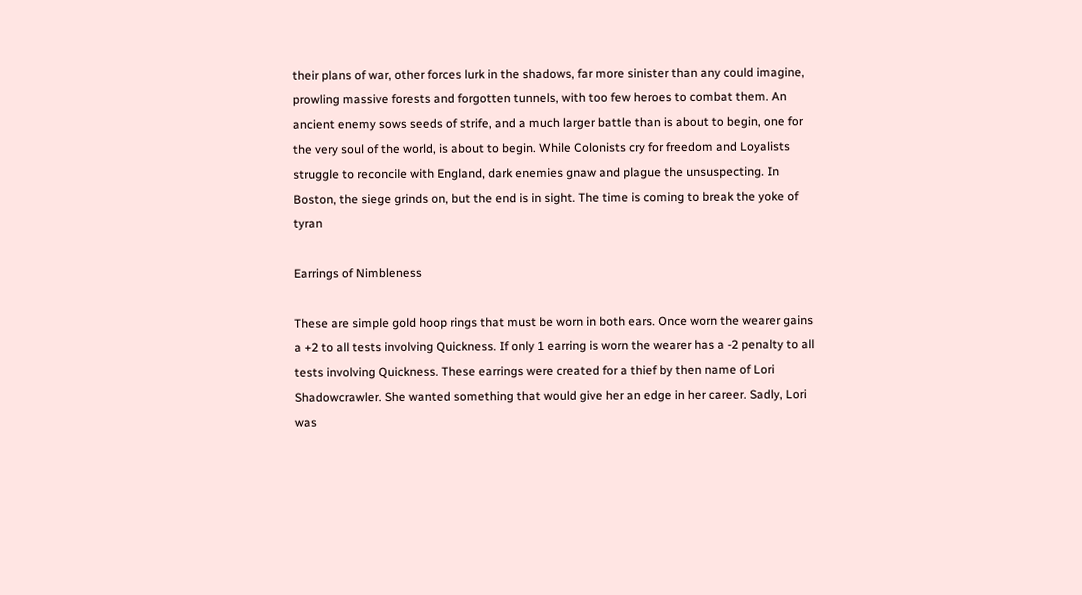their plans of war, other forces lurk in the shadows, far more sinister than any could imagine, prowling massive forests and forgotten tunnels, with too few heroes to combat them. An ancient enemy sows seeds of strife, and a much larger battle than is about to begin, one for the very soul of the world, is about to begin. While Colonists cry for freedom and Loyalists struggle to reconcile with England, dark enemies gnaw and plague the unsuspecting. In Boston, the siege grinds on, but the end is in sight. The time is coming to break the yoke of tyran

Earrings of Nimbleness

These are simple gold hoop rings that must be worn in both ears. Once worn the wearer gains a +2 to all tests involving Quickness. If only 1 earring is worn the wearer has a -2 penalty to all tests involving Quickness. These earrings were created for a thief by then name of Lori Shadowcrawler. She wanted something that would give her an edge in her career. Sadly, Lori was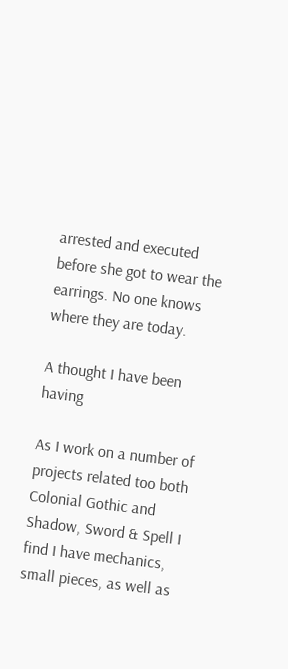arrested and executed before she got to wear the earrings. No one knows where they are today.

A thought I have been having

As I work on a number of projects related too both Colonial Gothic and Shadow, Sword & Spell I find I have mechanics, small pieces, as well as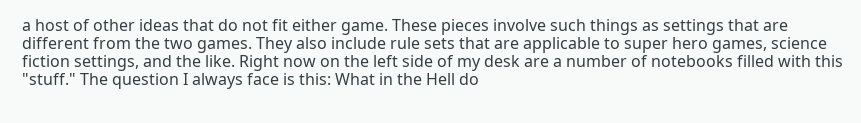a host of other ideas that do not fit either game. These pieces involve such things as settings that are different from the two games. They also include rule sets that are applicable to super hero games, science fiction settings, and the like. Right now on the left side of my desk are a number of notebooks filled with this "stuff." The question I always face is this: What in the Hell do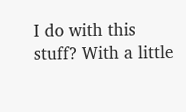I do with this stuff? With a little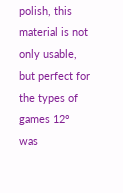polish, this material is not only usable, but perfect for the types of games 12° was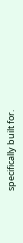specifically built for.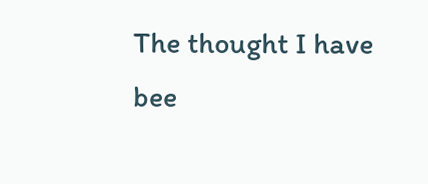The thought I have bee